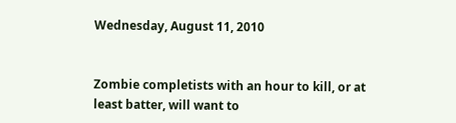Wednesday, August 11, 2010


Zombie completists with an hour to kill, or at least batter, will want to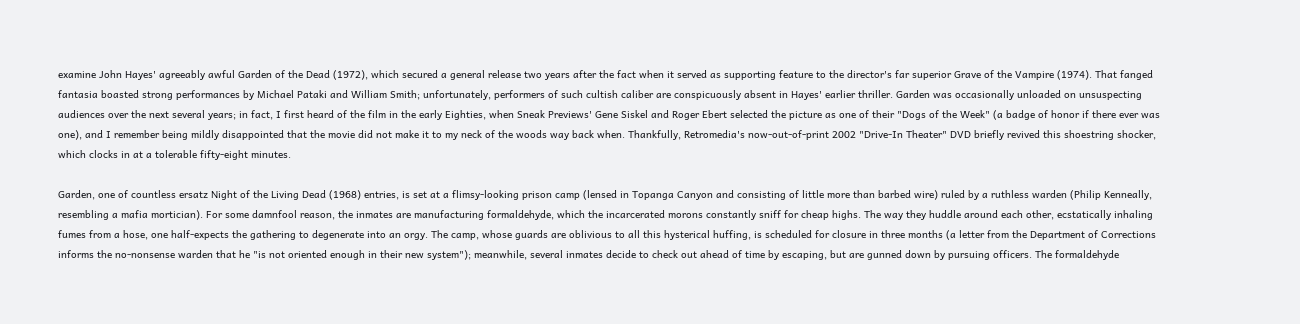examine John Hayes' agreeably awful Garden of the Dead (1972), which secured a general release two years after the fact when it served as supporting feature to the director's far superior Grave of the Vampire (1974). That fanged fantasia boasted strong performances by Michael Pataki and William Smith; unfortunately, performers of such cultish caliber are conspicuously absent in Hayes' earlier thriller. Garden was occasionally unloaded on unsuspecting audiences over the next several years; in fact, I first heard of the film in the early Eighties, when Sneak Previews' Gene Siskel and Roger Ebert selected the picture as one of their "Dogs of the Week" (a badge of honor if there ever was one), and I remember being mildly disappointed that the movie did not make it to my neck of the woods way back when. Thankfully, Retromedia's now-out-of-print 2002 "Drive-In Theater" DVD briefly revived this shoestring shocker, which clocks in at a tolerable fifty-eight minutes.

Garden, one of countless ersatz Night of the Living Dead (1968) entries, is set at a flimsy-looking prison camp (lensed in Topanga Canyon and consisting of little more than barbed wire) ruled by a ruthless warden (Philip Kenneally, resembling a mafia mortician). For some damnfool reason, the inmates are manufacturing formaldehyde, which the incarcerated morons constantly sniff for cheap highs. The way they huddle around each other, ecstatically inhaling fumes from a hose, one half-expects the gathering to degenerate into an orgy. The camp, whose guards are oblivious to all this hysterical huffing, is scheduled for closure in three months (a letter from the Department of Corrections informs the no-nonsense warden that he "is not oriented enough in their new system"); meanwhile, several inmates decide to check out ahead of time by escaping, but are gunned down by pursuing officers. The formaldehyde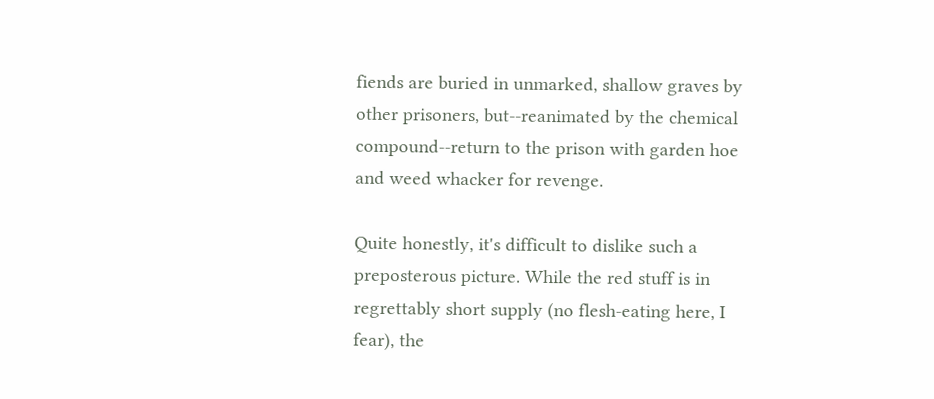fiends are buried in unmarked, shallow graves by other prisoners, but--reanimated by the chemical compound--return to the prison with garden hoe and weed whacker for revenge.

Quite honestly, it's difficult to dislike such a preposterous picture. While the red stuff is in regrettably short supply (no flesh-eating here, I fear), the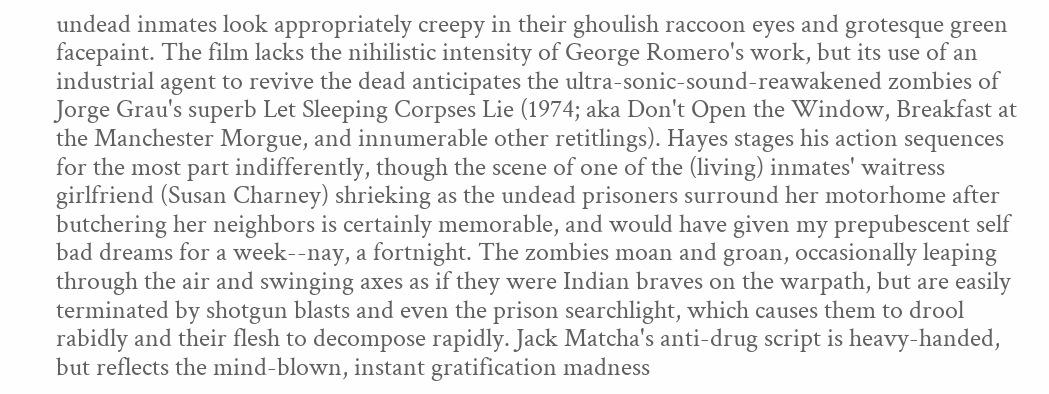undead inmates look appropriately creepy in their ghoulish raccoon eyes and grotesque green facepaint. The film lacks the nihilistic intensity of George Romero's work, but its use of an industrial agent to revive the dead anticipates the ultra-sonic-sound-reawakened zombies of Jorge Grau's superb Let Sleeping Corpses Lie (1974; aka Don't Open the Window, Breakfast at the Manchester Morgue, and innumerable other retitlings). Hayes stages his action sequences for the most part indifferently, though the scene of one of the (living) inmates' waitress girlfriend (Susan Charney) shrieking as the undead prisoners surround her motorhome after butchering her neighbors is certainly memorable, and would have given my prepubescent self bad dreams for a week--nay, a fortnight. The zombies moan and groan, occasionally leaping through the air and swinging axes as if they were Indian braves on the warpath, but are easily terminated by shotgun blasts and even the prison searchlight, which causes them to drool rabidly and their flesh to decompose rapidly. Jack Matcha's anti-drug script is heavy-handed, but reflects the mind-blown, instant gratification madness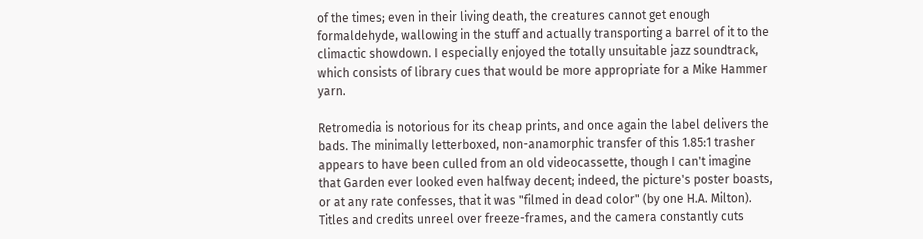of the times; even in their living death, the creatures cannot get enough formaldehyde, wallowing in the stuff and actually transporting a barrel of it to the climactic showdown. I especially enjoyed the totally unsuitable jazz soundtrack, which consists of library cues that would be more appropriate for a Mike Hammer yarn.

Retromedia is notorious for its cheap prints, and once again the label delivers the bads. The minimally letterboxed, non-anamorphic transfer of this 1.85:1 trasher appears to have been culled from an old videocassette, though I can't imagine that Garden ever looked even halfway decent; indeed, the picture's poster boasts, or at any rate confesses, that it was "filmed in dead color" (by one H.A. Milton). Titles and credits unreel over freeze-frames, and the camera constantly cuts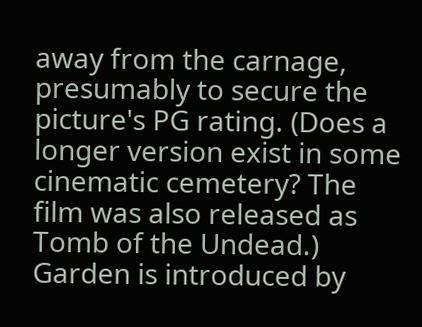away from the carnage, presumably to secure the picture's PG rating. (Does a longer version exist in some cinematic cemetery? The film was also released as Tomb of the Undead.) Garden is introduced by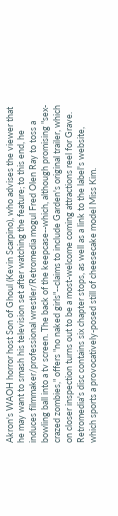Akron's WAOH horror host Son of Ghoul (Kevin Scarpino), who advises the viewer that he may want to smash his television set after watching the feature; to this end, he induces filmmaker/professional wrestler/Retromedia mogul Fred Olen Ray to toss a bowling ball into a tv screen. The back of the keepcase--which, although promising "sex-crazed zombies," offers "no naked girls"--claims to include Garden's original trailer, which on closer inspection turns out to be a most-welcome coming attractions reel for Grave. Retromedia's disc contains six chapter stops, as well as a link to the label's website, which sports a provocatively-posed still of cheesecake model Miss Kim.